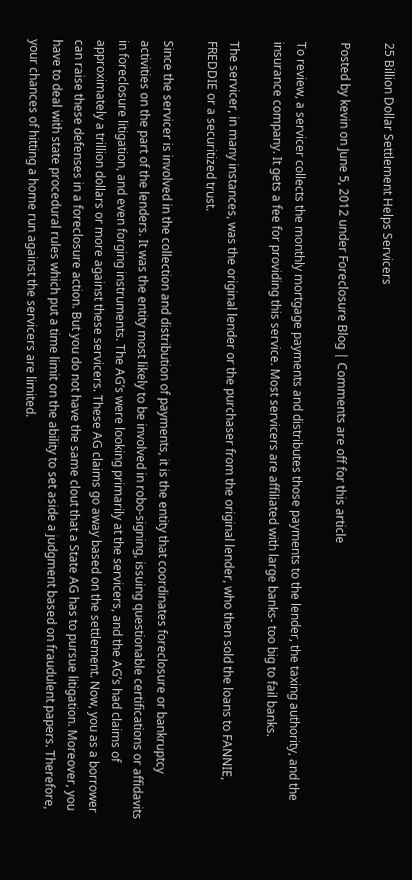25 Billion Dollar Settlement Helps Servicers

Posted by kevin on June 5, 2012 under Foreclosure Blog | Comments are off for this article

To review, a servicer collects the monthly mortgage payments and distributes those payments to the lender, the taxing authority, and the insurance company. It gets a fee for providing this service. Most servicers are affiliated with large banks- too big to fail banks.

The servicer, in many instances, was the original lender or the purchaser from the original lender, who then sold the loans to FANNIE, FREDDIE or a securitized trust.

Since the servicer is involved in the collection and distribution of payments, it is the entity that coordinates foreclosure or bankruptcy activities on the part of the lenders. It was the entity most likely to be involved in robo-signing, issuing questionable certifications or affidavits in foreclosure litigation, and even forging instruments. The AG’s were looking primarily at the servicers, and the AG’s had claims of approximately a trillion dollars or more against these servicers. These AG claims go away based on the settlement. Now, you as a borrower can raise these defenses in a foreclosure action. But you do not have the same clout that a State AG has to pursue litigation. Moreover, you have to deal with state procedural rules which put a time limit on the ability to set aside a judgment based on fraudulent papers. Therefore, your chances of hitting a home run against the servicers are limited.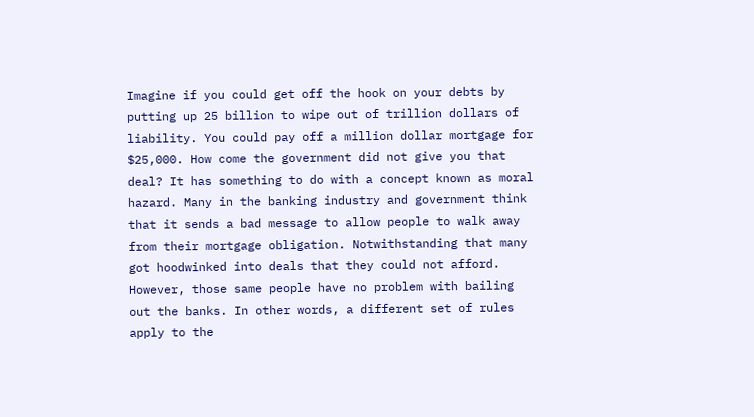Imagine if you could get off the hook on your debts by putting up 25 billion to wipe out of trillion dollars of liability. You could pay off a million dollar mortgage for $25,000. How come the government did not give you that deal? It has something to do with a concept known as moral hazard. Many in the banking industry and government think that it sends a bad message to allow people to walk away from their mortgage obligation. Notwithstanding that many got hoodwinked into deals that they could not afford. However, those same people have no problem with bailing out the banks. In other words, a different set of rules apply to the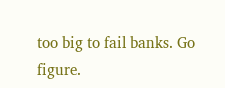too big to fail banks. Go figure.